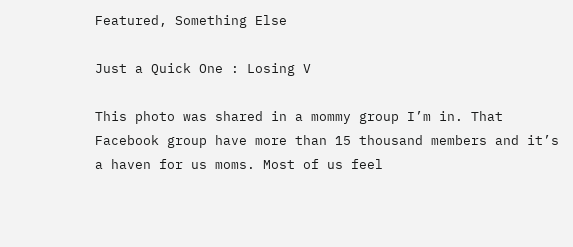Featured, Something Else

Just a Quick One : Losing V

This photo was shared in a mommy group I’m in. That Facebook group have more than 15 thousand members and it’s a haven for us moms. Most of us feel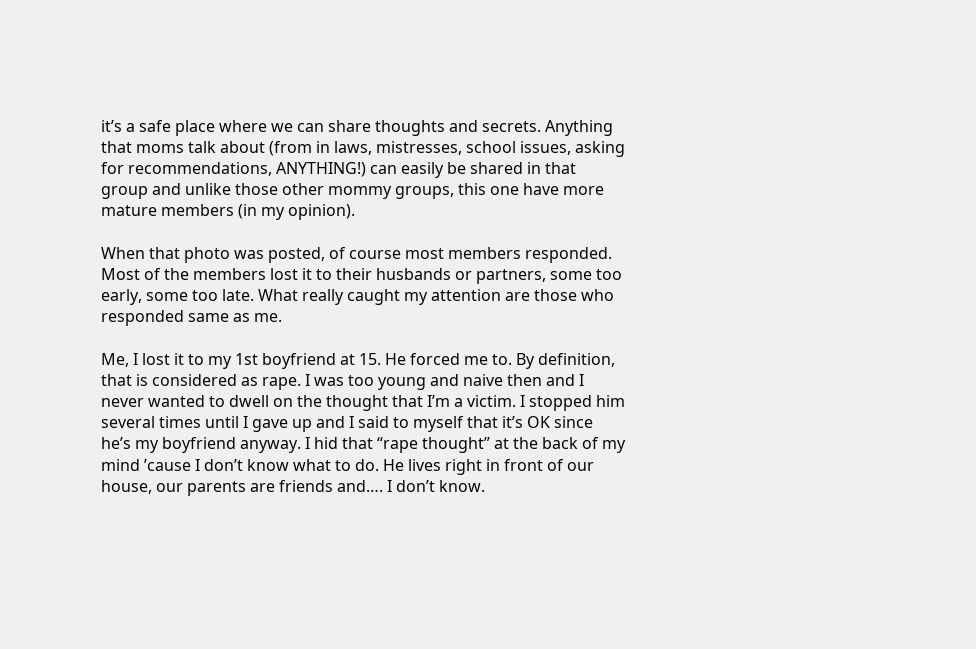it’s a safe place where we can share thoughts and secrets. Anything that moms talk about (from in laws, mistresses, school issues, asking for recommendations, ANYTHING!) can easily be shared in that group and unlike those other mommy groups, this one have more mature members (in my opinion).

When that photo was posted, of course most members responded. Most of the members lost it to their husbands or partners, some too early, some too late. What really caught my attention are those who responded same as me.

Me, I lost it to my 1st boyfriend at 15. He forced me to. By definition, that is considered as rape. I was too young and naive then and I never wanted to dwell on the thought that I’m a victim. I stopped him several times until I gave up and I said to myself that it’s OK since he’s my boyfriend anyway. I hid that “rape thought” at the back of my mind ’cause I don’t know what to do. He lives right in front of our house, our parents are friends and…. I don’t know.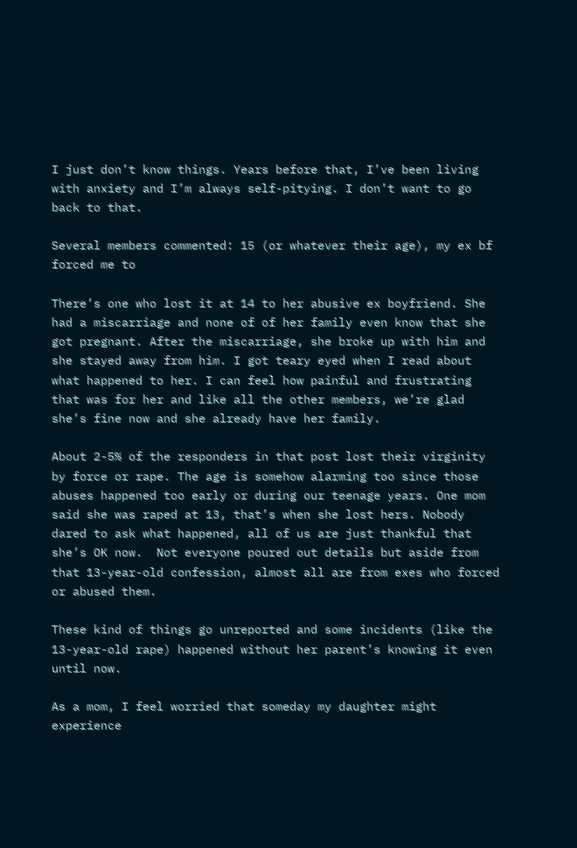I just don’t know things. Years before that, I’ve been living  with anxiety and I’m always self-pitying. I don’t want to go back to that.

Several members commented: 15 (or whatever their age), my ex bf forced me to

There’s one who lost it at 14 to her abusive ex boyfriend. She had a miscarriage and none of of her family even know that she got pregnant. After the miscarriage, she broke up with him and she stayed away from him. I got teary eyed when I read about what happened to her. I can feel how painful and frustrating that was for her and like all the other members, we’re glad she’s fine now and she already have her family.

About 2-5% of the responders in that post lost their virginity by force or rape. The age is somehow alarming too since those abuses happened too early or during our teenage years. One mom said she was raped at 13, that’s when she lost hers. Nobody dared to ask what happened, all of us are just thankful that she’s OK now.  Not everyone poured out details but aside from that 13-year-old confession, almost all are from exes who forced or abused them.

These kind of things go unreported and some incidents (like the 13-year-old rape) happened without her parent’s knowing it even until now.

As a mom, I feel worried that someday my daughter might experience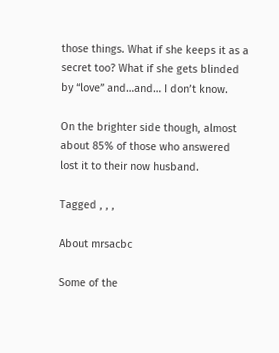those things. What if she keeps it as a secret too? What if she gets blinded by “love” and…and… I don’t know.

On the brighter side though, almost about 85% of those who answered lost it to their now husband.

Tagged , , ,

About mrsacbc

Some of the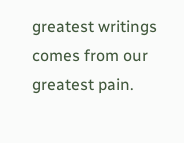greatest writings comes from our greatest pain.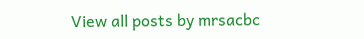View all posts by mrsacbc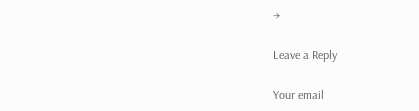→

Leave a Reply

Your email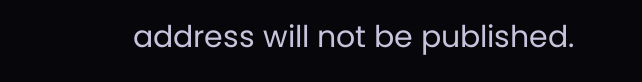address will not be published.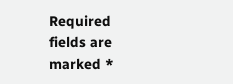Required fields are marked *